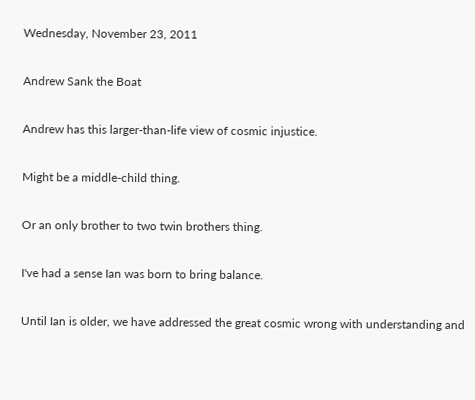Wednesday, November 23, 2011

Andrew Sank the Boat

Andrew has this larger-than-life view of cosmic injustice.

Might be a middle-child thing.

Or an only brother to two twin brothers thing.

I've had a sense Ian was born to bring balance.

Until Ian is older, we have addressed the great cosmic wrong with understanding and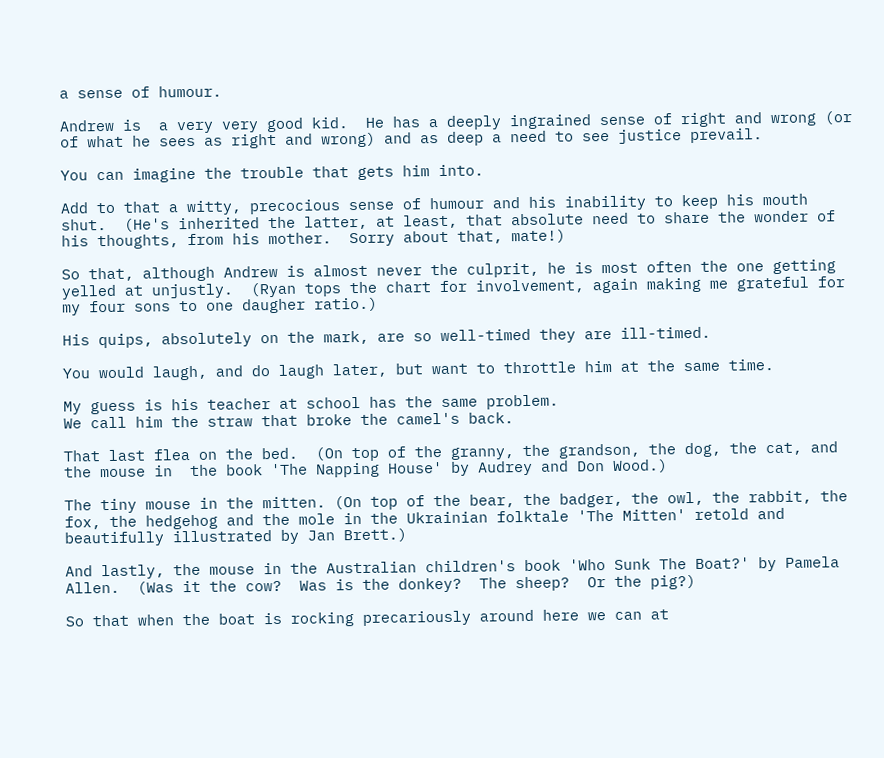a sense of humour.

Andrew is  a very very good kid.  He has a deeply ingrained sense of right and wrong (or of what he sees as right and wrong) and as deep a need to see justice prevail.

You can imagine the trouble that gets him into.

Add to that a witty, precocious sense of humour and his inability to keep his mouth shut.  (He's inherited the latter, at least, that absolute need to share the wonder of his thoughts, from his mother.  Sorry about that, mate!)

So that, although Andrew is almost never the culprit, he is most often the one getting yelled at unjustly.  (Ryan tops the chart for involvement, again making me grateful for my four sons to one daugher ratio.)

His quips, absolutely on the mark, are so well-timed they are ill-timed.

You would laugh, and do laugh later, but want to throttle him at the same time.

My guess is his teacher at school has the same problem.
We call him the straw that broke the camel's back.

That last flea on the bed.  (On top of the granny, the grandson, the dog, the cat, and the mouse in  the book 'The Napping House' by Audrey and Don Wood.)

The tiny mouse in the mitten. (On top of the bear, the badger, the owl, the rabbit, the fox, the hedgehog and the mole in the Ukrainian folktale 'The Mitten' retold and beautifully illustrated by Jan Brett.)

And lastly, the mouse in the Australian children's book 'Who Sunk The Boat?' by Pamela Allen.  (Was it the cow?  Was is the donkey?  The sheep?  Or the pig?)

So that when the boat is rocking precariously around here we can at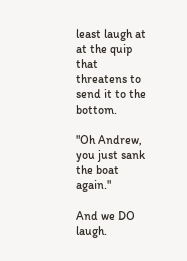least laugh at at the quip that threatens to send it to the bottom.

"Oh Andrew, you just sank the boat again."

And we DO laugh.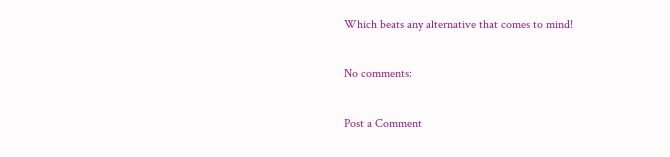Which beats any alternative that comes to mind!

No comments:

Post a Comment